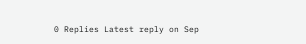0 Replies Latest reply on Sep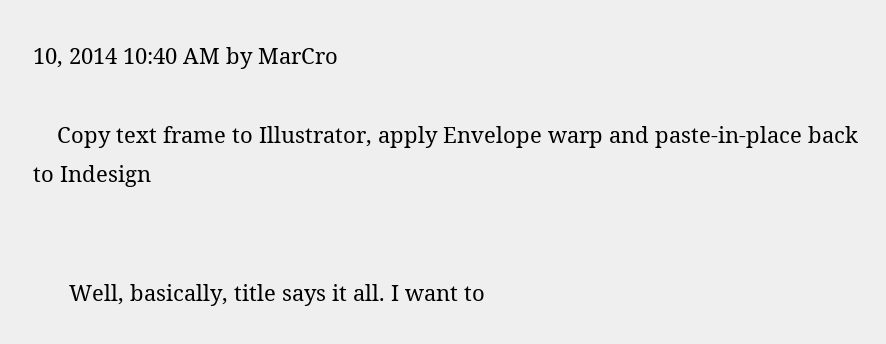10, 2014 10:40 AM by MarCro

    Copy text frame to Illustrator, apply Envelope warp and paste-in-place back to Indesign


      Well, basically, title says it all. I want to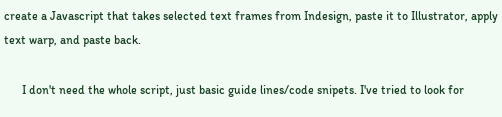create a Javascript that takes selected text frames from Indesign, paste it to Illustrator, apply text warp, and paste back.

      I don't need the whole script, just basic guide lines/code snipets. I've tried to look for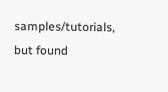samples/tutorials, but found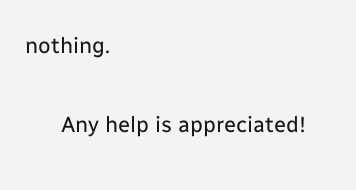nothing.

      Any help is appreciated!